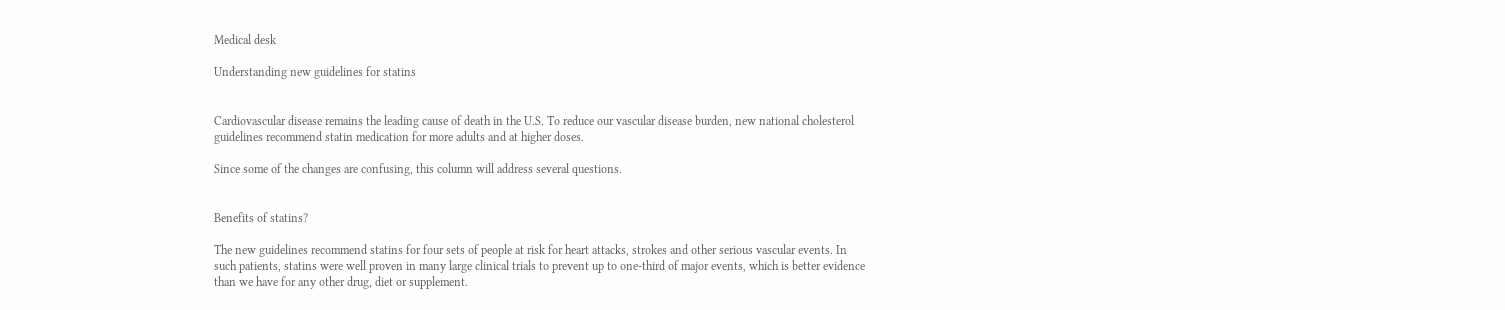Medical desk

Understanding new guidelines for statins


Cardiovascular disease remains the leading cause of death in the U.S. To reduce our vascular disease burden, new national cholesterol guidelines recommend statin medication for more adults and at higher doses.

Since some of the changes are confusing, this column will address several questions.


Benefits of statins?

The new guidelines recommend statins for four sets of people at risk for heart attacks, strokes and other serious vascular events. In such patients, statins were well proven in many large clinical trials to prevent up to one-third of major events, which is better evidence than we have for any other drug, diet or supplement.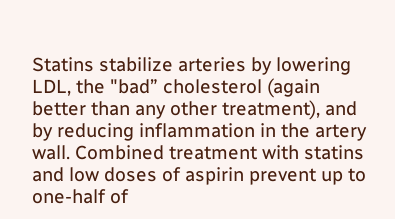Statins stabilize arteries by lowering LDL, the "bad” cholesterol (again better than any other treatment), and by reducing inflammation in the artery wall. Combined treatment with statins and low doses of aspirin prevent up to one-half of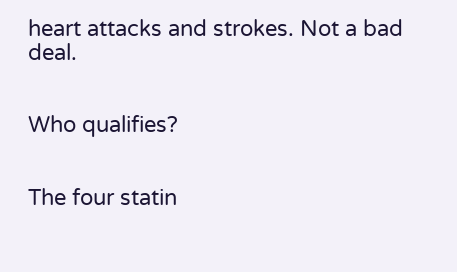heart attacks and strokes. Not a bad deal.


Who qualifies?


The four statin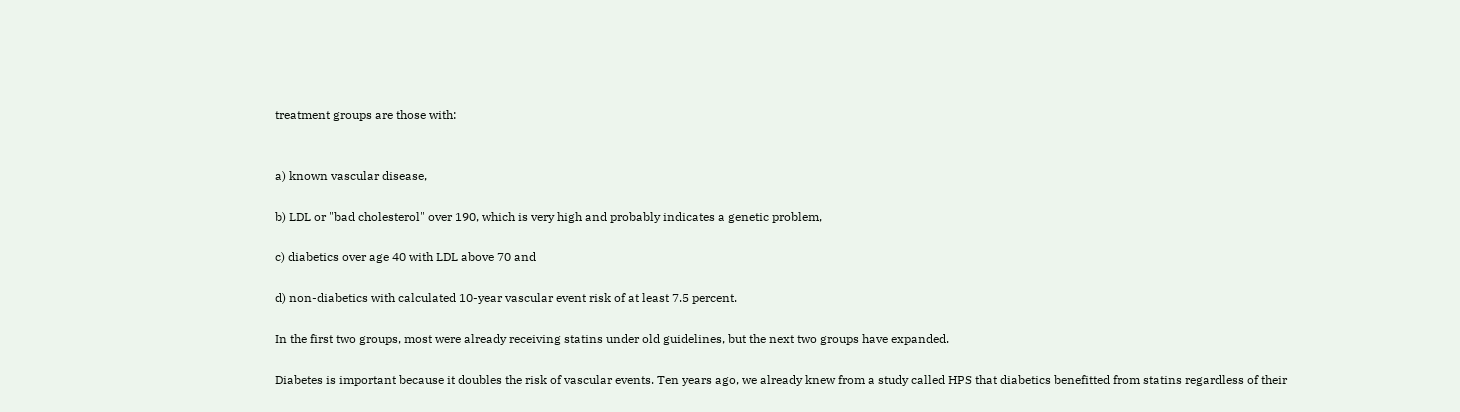treatment groups are those with:


a) known vascular disease,

b) LDL or "bad cholesterol" over 190, which is very high and probably indicates a genetic problem,

c) diabetics over age 40 with LDL above 70 and

d) non-diabetics with calculated 10-year vascular event risk of at least 7.5 percent.

In the first two groups, most were already receiving statins under old guidelines, but the next two groups have expanded.

Diabetes is important because it doubles the risk of vascular events. Ten years ago, we already knew from a study called HPS that diabetics benefitted from statins regardless of their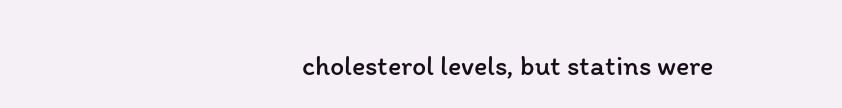cholesterol levels, but statins were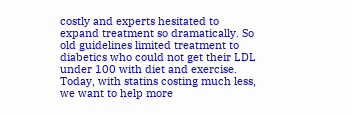costly and experts hesitated to expand treatment so dramatically. So old guidelines limited treatment to diabetics who could not get their LDL under 100 with diet and exercise. Today, with statins costing much less, we want to help more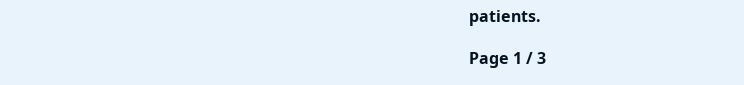patients.

Page 1 / 3